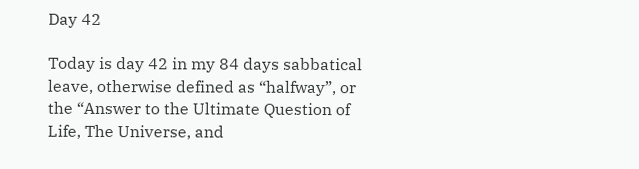Day 42

Today is day 42 in my 84 days sabbatical leave, otherwise defined as “halfway”, or the “Answer to the Ultimate Question of Life, The Universe, and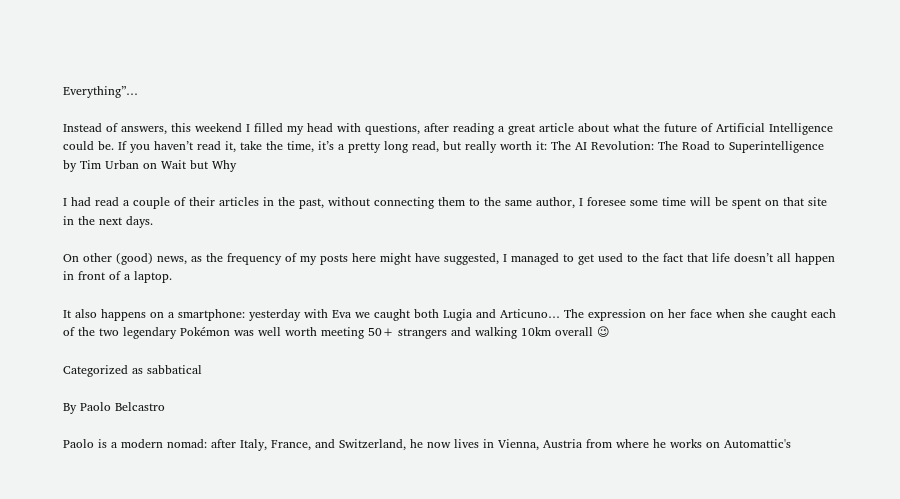Everything”…

Instead of answers, this weekend I filled my head with questions, after reading a great article about what the future of Artificial Intelligence could be. If you haven’t read it, take the time, it’s a pretty long read, but really worth it: The AI Revolution: The Road to Superintelligence by Tim Urban on Wait but Why

I had read a couple of their articles in the past, without connecting them to the same author, I foresee some time will be spent on that site in the next days.

On other (good) news, as the frequency of my posts here might have suggested, I managed to get used to the fact that life doesn’t all happen in front of a laptop.

It also happens on a smartphone: yesterday with Eva we caught both Lugia and Articuno… The expression on her face when she caught each of the two legendary Pokémon was well worth meeting 50+ strangers and walking 10km overall 😉

Categorized as sabbatical

By Paolo Belcastro

Paolo is a modern nomad: after Italy, France, and Switzerland, he now lives in Vienna, Austria from where he works on Automattic's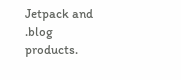Jetpack and .blog products.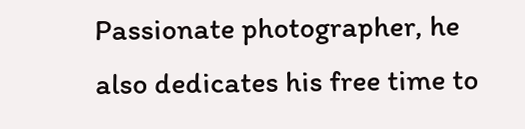Passionate photographer, he also dedicates his free time to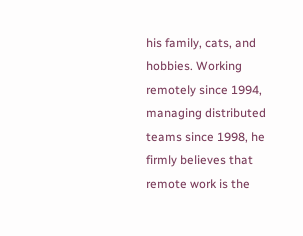his family, cats, and hobbies. Working remotely since 1994, managing distributed teams since 1998, he firmly believes that remote work is the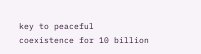key to peaceful coexistence for 10 billion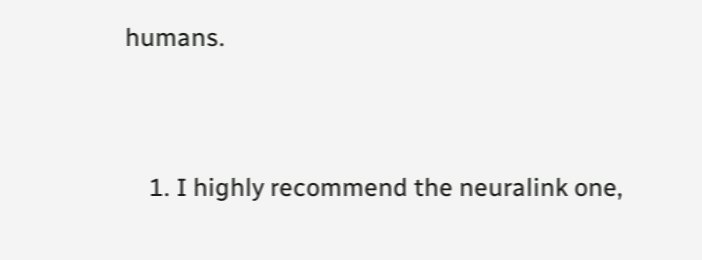humans.


    1. I highly recommend the neuralink one,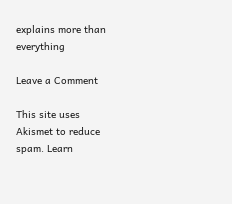explains more than everything

Leave a Comment

This site uses Akismet to reduce spam. Learn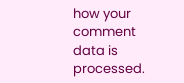how your comment data is processed.